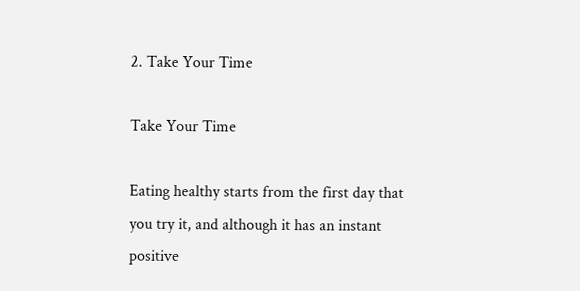2. Take Your Time

Take Your Time

Eating healthy starts from the first day that you try it, and although it has an instant positive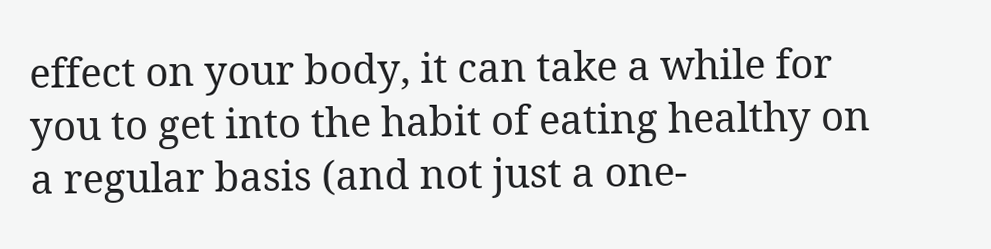effect on your body, it can take a while for you to get into the habit of eating healthy on a regular basis (and not just a one-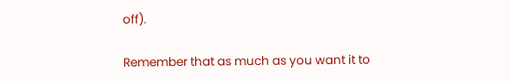off).

Remember that as much as you want it to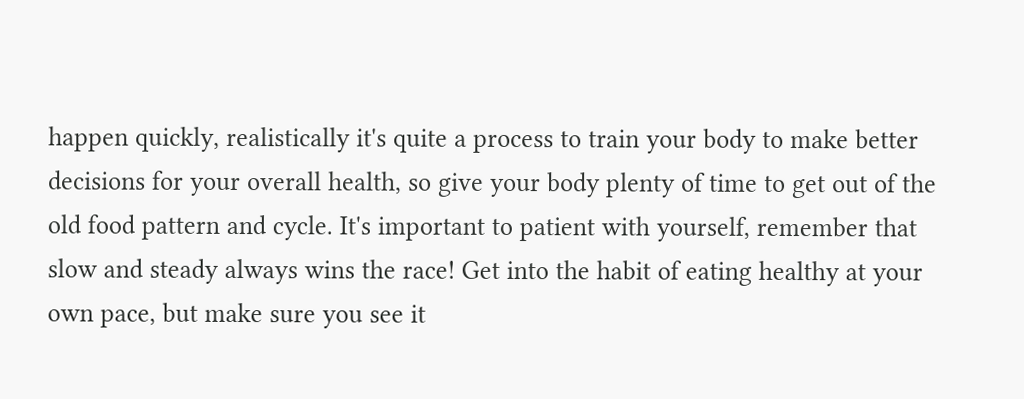happen quickly, realistically it's quite a process to train your body to make better decisions for your overall health, so give your body plenty of time to get out of the old food pattern and cycle. It's important to patient with yourself, remember that slow and steady always wins the race! Get into the habit of eating healthy at your own pace, but make sure you see it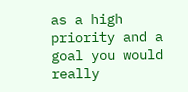as a high priority and a goal you would really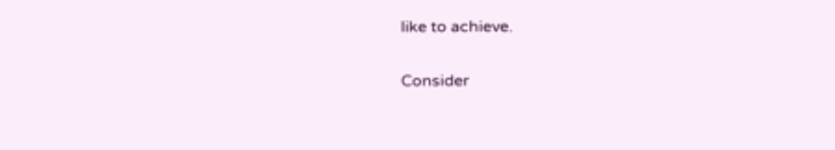like to achieve.

Consider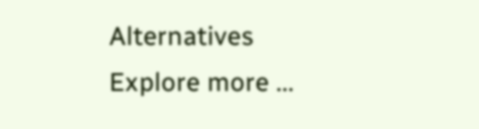Alternatives
Explore more ...